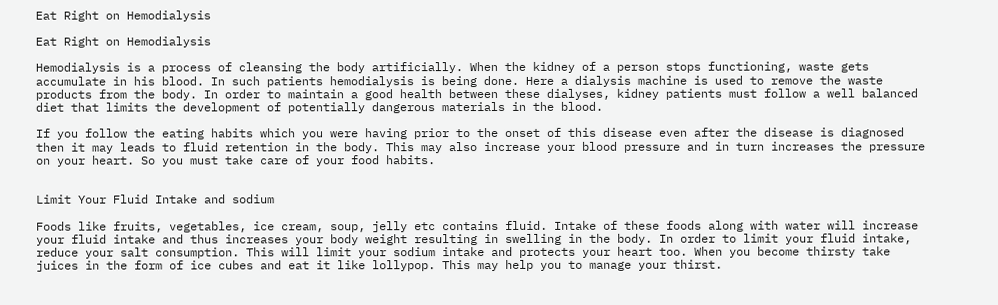Eat Right on Hemodialysis

Eat Right on Hemodialysis

Hemodialysis is a process of cleansing the body artificially. When the kidney of a person stops functioning, waste gets accumulate in his blood. In such patients hemodialysis is being done. Here a dialysis machine is used to remove the waste products from the body. In order to maintain a good health between these dialyses, kidney patients must follow a well balanced diet that limits the development of potentially dangerous materials in the blood.

If you follow the eating habits which you were having prior to the onset of this disease even after the disease is diagnosed then it may leads to fluid retention in the body. This may also increase your blood pressure and in turn increases the pressure on your heart. So you must take care of your food habits.


Limit Your Fluid Intake and sodium

Foods like fruits, vegetables, ice cream, soup, jelly etc contains fluid. Intake of these foods along with water will increase your fluid intake and thus increases your body weight resulting in swelling in the body. In order to limit your fluid intake, reduce your salt consumption. This will limit your sodium intake and protects your heart too. When you become thirsty take juices in the form of ice cubes and eat it like lollypop. This may help you to manage your thirst.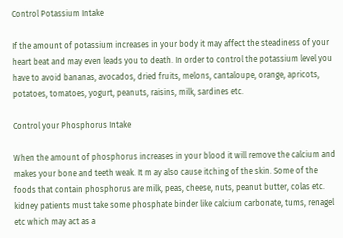Control Potassium Intake

If the amount of potassium increases in your body it may affect the steadiness of your heart beat and may even leads you to death. In order to control the potassium level you have to avoid bananas, avocados, dried fruits, melons, cantaloupe, orange, apricots, potatoes, tomatoes, yogurt, peanuts, raisins, milk, sardines etc.

Control your Phosphorus Intake

When the amount of phosphorus increases in your blood it will remove the calcium and makes your bone and teeth weak. It m ay also cause itching of the skin. Some of the foods that contain phosphorus are milk, peas, cheese, nuts, peanut butter, colas etc. kidney patients must take some phosphate binder like calcium carbonate, tums, renagel etc which may act as a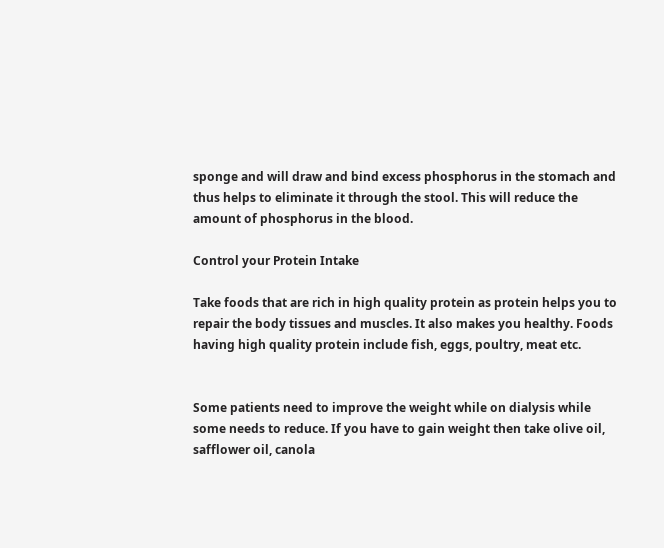sponge and will draw and bind excess phosphorus in the stomach and thus helps to eliminate it through the stool. This will reduce the amount of phosphorus in the blood.

Control your Protein Intake

Take foods that are rich in high quality protein as protein helps you to repair the body tissues and muscles. It also makes you healthy. Foods having high quality protein include fish, eggs, poultry, meat etc.


Some patients need to improve the weight while on dialysis while some needs to reduce. If you have to gain weight then take olive oil, safflower oil, canola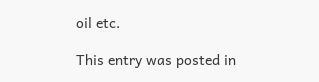oil etc.

This entry was posted in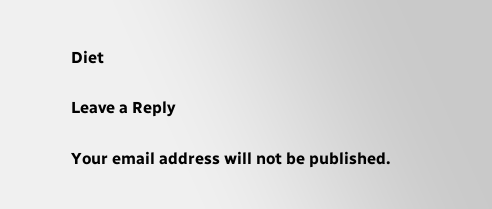Diet

Leave a Reply

Your email address will not be published.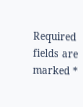Required fields are marked *